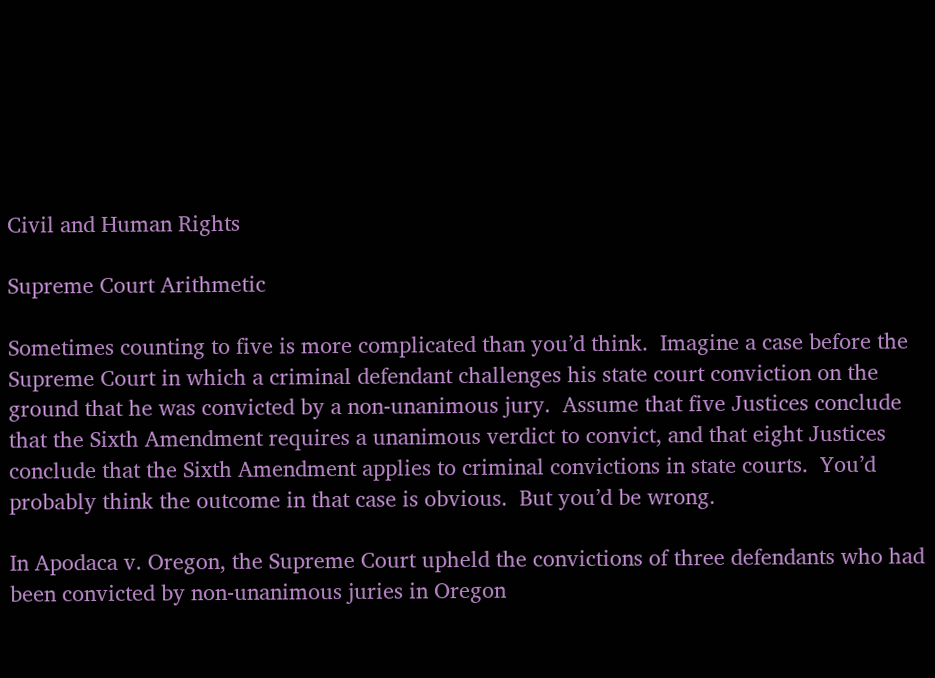Civil and Human Rights

Supreme Court Arithmetic

Sometimes counting to five is more complicated than you’d think.  Imagine a case before the Supreme Court in which a criminal defendant challenges his state court conviction on the ground that he was convicted by a non-unanimous jury.  Assume that five Justices conclude that the Sixth Amendment requires a unanimous verdict to convict, and that eight Justices conclude that the Sixth Amendment applies to criminal convictions in state courts.  You’d probably think the outcome in that case is obvious.  But you’d be wrong.

In Apodaca v. Oregon, the Supreme Court upheld the convictions of three defendants who had been convicted by non-unanimous juries in Oregon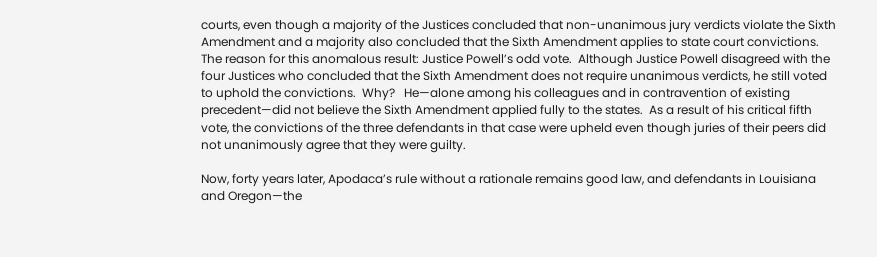courts, even though a majority of the Justices concluded that non-unanimous jury verdicts violate the Sixth Amendment and a majority also concluded that the Sixth Amendment applies to state court convictions.  The reason for this anomalous result: Justice Powell’s odd vote.  Although Justice Powell disagreed with the four Justices who concluded that the Sixth Amendment does not require unanimous verdicts, he still voted to uphold the convictions.  Why?   He—alone among his colleagues and in contravention of existing precedent—did not believe the Sixth Amendment applied fully to the states.  As a result of his critical fifth vote, the convictions of the three defendants in that case were upheld even though juries of their peers did not unanimously agree that they were guilty.

Now, forty years later, Apodaca’s rule without a rationale remains good law, and defendants in Louisiana and Oregon—the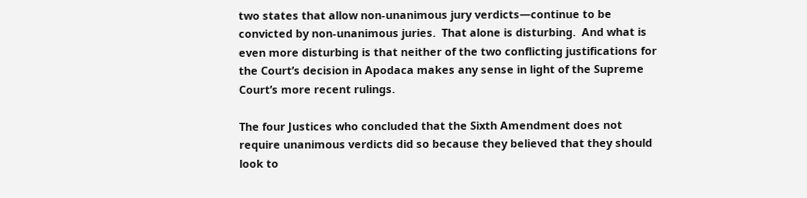two states that allow non-unanimous jury verdicts—continue to be convicted by non-unanimous juries.  That alone is disturbing.  And what is even more disturbing is that neither of the two conflicting justifications for the Court’s decision in Apodaca makes any sense in light of the Supreme Court’s more recent rulings.

The four Justices who concluded that the Sixth Amendment does not require unanimous verdicts did so because they believed that they should look to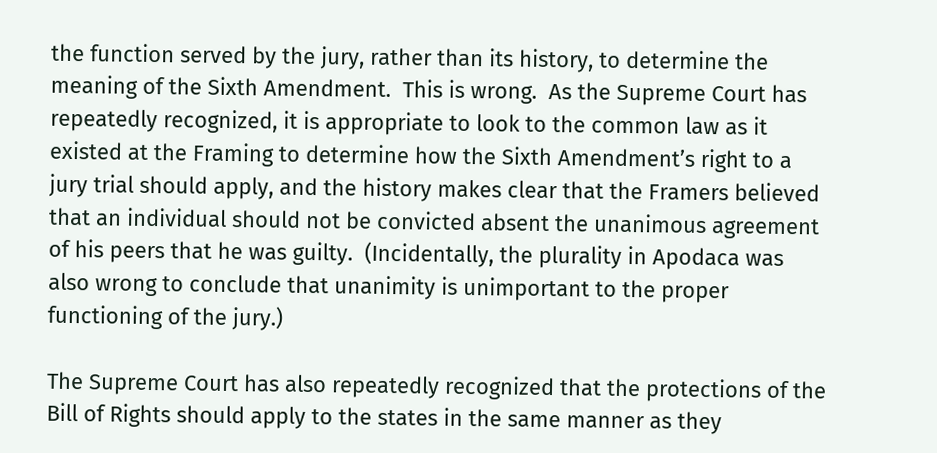the function served by the jury, rather than its history, to determine the meaning of the Sixth Amendment.  This is wrong.  As the Supreme Court has repeatedly recognized, it is appropriate to look to the common law as it existed at the Framing to determine how the Sixth Amendment’s right to a jury trial should apply, and the history makes clear that the Framers believed that an individual should not be convicted absent the unanimous agreement of his peers that he was guilty.  (Incidentally, the plurality in Apodaca was also wrong to conclude that unanimity is unimportant to the proper functioning of the jury.)

The Supreme Court has also repeatedly recognized that the protections of the Bill of Rights should apply to the states in the same manner as they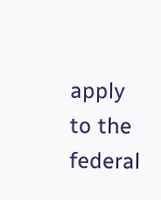apply to the federal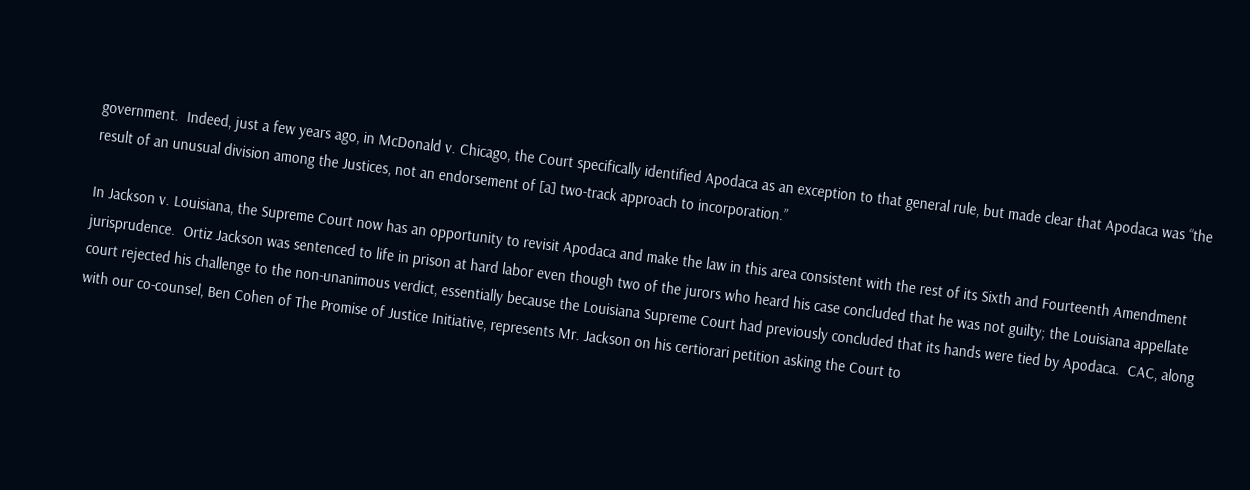government.  Indeed, just a few years ago, in McDonald v. Chicago, the Court specifically identified Apodaca as an exception to that general rule, but made clear that Apodaca was “the result of an unusual division among the Justices, not an endorsement of [a] two-track approach to incorporation.”

In Jackson v. Louisiana, the Supreme Court now has an opportunity to revisit Apodaca and make the law in this area consistent with the rest of its Sixth and Fourteenth Amendment jurisprudence.  Ortiz Jackson was sentenced to life in prison at hard labor even though two of the jurors who heard his case concluded that he was not guilty; the Louisiana appellate court rejected his challenge to the non-unanimous verdict, essentially because the Louisiana Supreme Court had previously concluded that its hands were tied by Apodaca.  CAC, along with our co-counsel, Ben Cohen of The Promise of Justice Initiative, represents Mr. Jackson on his certiorari petition asking the Court to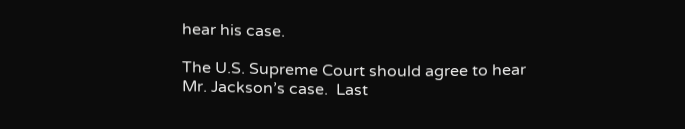hear his case.

The U.S. Supreme Court should agree to hear Mr. Jackson’s case.  Last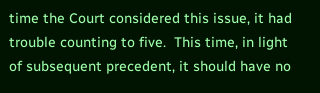time the Court considered this issue, it had trouble counting to five.  This time, in light of subsequent precedent, it should have no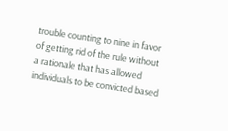trouble counting to nine in favor of getting rid of the rule without a rationale that has allowed individuals to be convicted based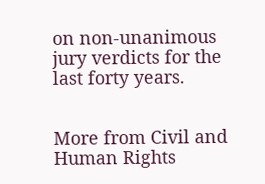on non-unanimous jury verdicts for the last forty years.


More from Civil and Human Rights